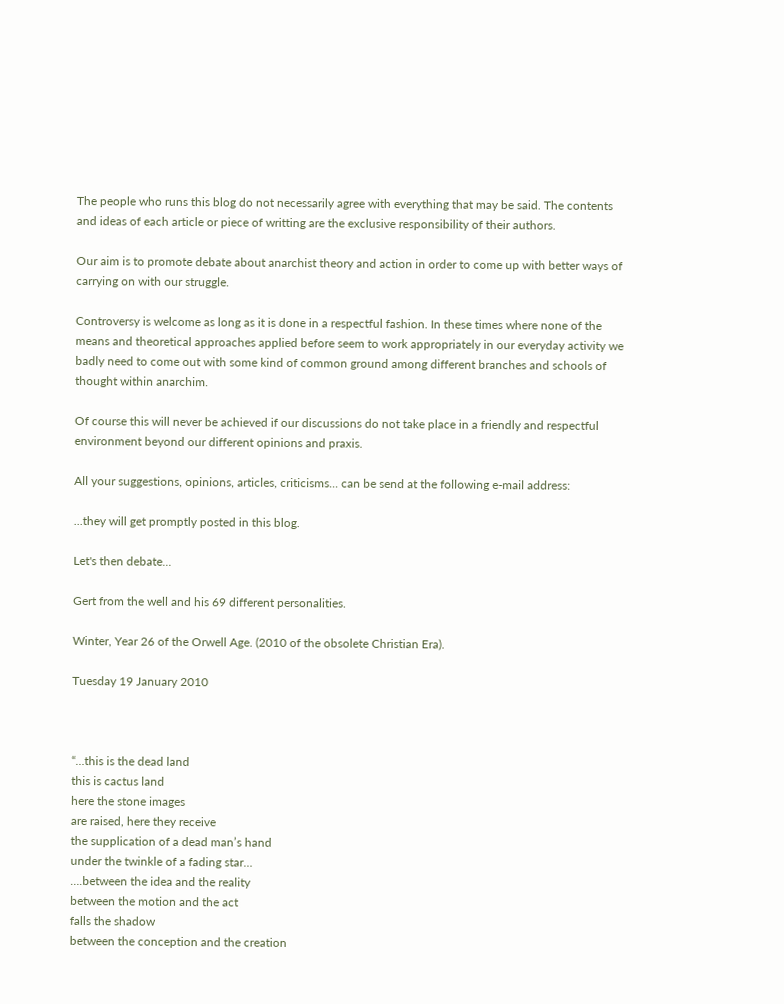The people who runs this blog do not necessarily agree with everything that may be said. The contents and ideas of each article or piece of writting are the exclusive responsibility of their authors.

Our aim is to promote debate about anarchist theory and action in order to come up with better ways of carrying on with our struggle.

Controversy is welcome as long as it is done in a respectful fashion. In these times where none of the means and theoretical approaches applied before seem to work appropriately in our everyday activity we badly need to come out with some kind of common ground among different branches and schools of thought within anarchim.

Of course this will never be achieved if our discussions do not take place in a friendly and respectful environment beyond our different opinions and praxis.

All your suggestions, opinions, articles, criticisms... can be send at the following e-mail address:

...they will get promptly posted in this blog.

Let's then debate...

Gert from the well and his 69 different personalities.

Winter, Year 26 of the Orwell Age. (2010 of the obsolete Christian Era).

Tuesday 19 January 2010



“…this is the dead land
this is cactus land
here the stone images
are raised, here they receive
the supplication of a dead man’s hand
under the twinkle of a fading star…
….between the idea and the reality
between the motion and the act
falls the shadow
between the conception and the creation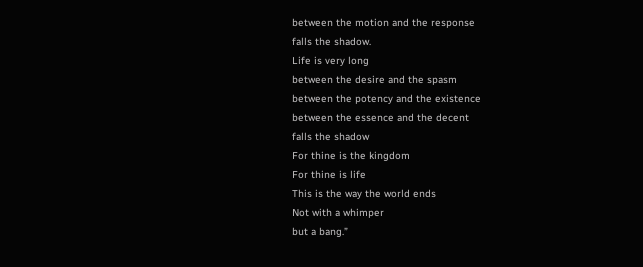between the motion and the response
falls the shadow.
Life is very long
between the desire and the spasm
between the potency and the existence
between the essence and the decent
falls the shadow
For thine is the kingdom
For thine is life
This is the way the world ends
Not with a whimper
but a bang.”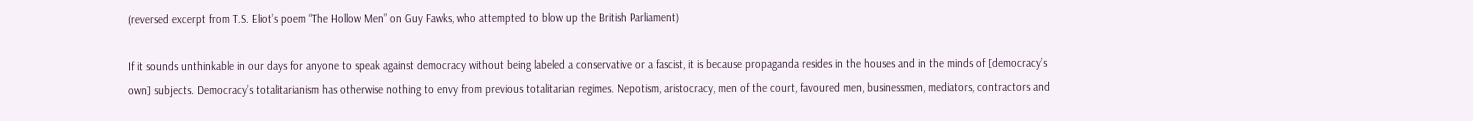(reversed excerpt from T.S. Eliot’s poem “The Hollow Men” on Guy Fawks, who attempted to blow up the British Parliament)

If it sounds unthinkable in our days for anyone to speak against democracy without being labeled a conservative or a fascist, it is because propaganda resides in the houses and in the minds of [democracy’s own] subjects. Democracy’s totalitarianism has otherwise nothing to envy from previous totalitarian regimes. Nepotism, aristocracy, men of the court, favoured men, businessmen, mediators, contractors and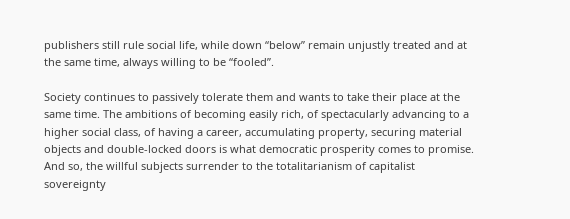publishers still rule social life, while down “below” remain unjustly treated and at the same time, always willing to be “fooled”.

Society continues to passively tolerate them and wants to take their place at the same time. The ambitions of becoming easily rich, of spectacularly advancing to a higher social class, of having a career, accumulating property, securing material objects and double-locked doors is what democratic prosperity comes to promise. And so, the willful subjects surrender to the totalitarianism of capitalist sovereignty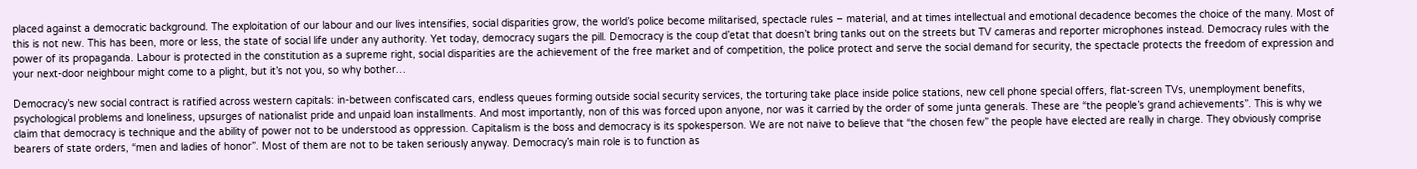placed against a democratic background. The exploitation of our labour and our lives intensifies, social disparities grow, the world’s police become militarised, spectacle rules – material, and at times intellectual and emotional decadence becomes the choice of the many. Most of this is not new. This has been, more or less, the state of social life under any authority. Yet today, democracy sugars the pill. Democracy is the coup d’etat that doesn’t bring tanks out on the streets but TV cameras and reporter microphones instead. Democracy rules with the power of its propaganda. Labour is protected in the constitution as a supreme right, social disparities are the achievement of the free market and of competition, the police protect and serve the social demand for security, the spectacle protects the freedom of expression and your next-door neighbour might come to a plight, but it’s not you, so why bother…

Democracy’s new social contract is ratified across western capitals: in-between confiscated cars, endless queues forming outside social security services, the torturing take place inside police stations, new cell phone special offers, flat-screen TVs, unemployment benefits, psychological problems and loneliness, upsurges of nationalist pride and unpaid loan installments. And most importantly, non of this was forced upon anyone, nor was it carried by the order of some junta generals. These are “the people’s grand achievements”. This is why we claim that democracy is technique and the ability of power not to be understood as oppression. Capitalism is the boss and democracy is its spokesperson. We are not naive to believe that “the chosen few” the people have elected are really in charge. They obviously comprise bearers of state orders, “men and ladies of honor”. Most of them are not to be taken seriously anyway. Democracy’s main role is to function as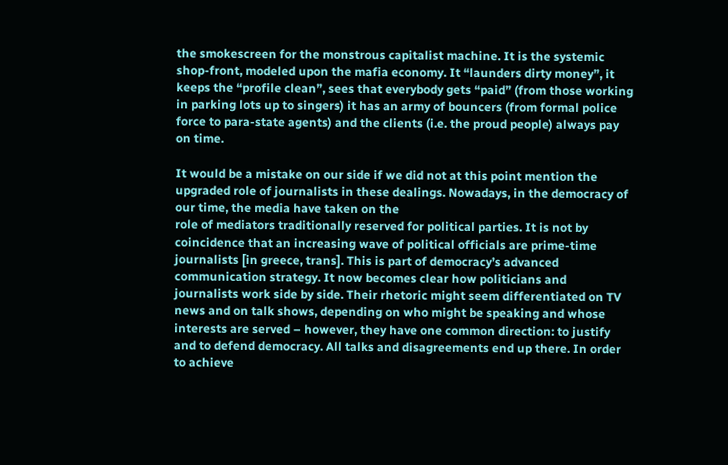the smokescreen for the monstrous capitalist machine. It is the systemic shop-front, modeled upon the mafia economy. It “launders dirty money”, it keeps the “profile clean”, sees that everybody gets “paid” (from those working in parking lots up to singers) it has an army of bouncers (from formal police force to para-state agents) and the clients (i.e. the proud people) always pay on time.

It would be a mistake on our side if we did not at this point mention the upgraded role of journalists in these dealings. Nowadays, in the democracy of our time, the media have taken on the
role of mediators traditionally reserved for political parties. It is not by coincidence that an increasing wave of political officials are prime-time journalists [in greece, trans]. This is part of democracy’s advanced communication strategy. It now becomes clear how politicians and journalists work side by side. Their rhetoric might seem differentiated on TV news and on talk shows, depending on who might be speaking and whose interests are served – however, they have one common direction: to justify and to defend democracy. All talks and disagreements end up there. In order to achieve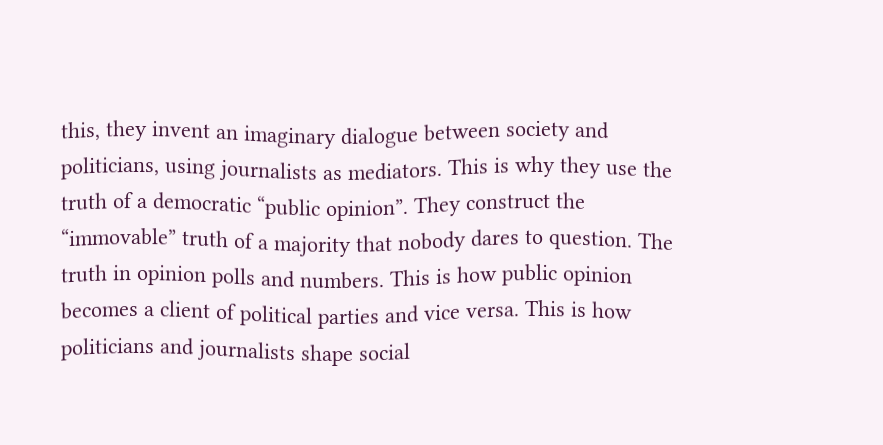this, they invent an imaginary dialogue between society and politicians, using journalists as mediators. This is why they use the truth of a democratic “public opinion”. They construct the “immovable” truth of a majority that nobody dares to question. The truth in opinion polls and numbers. This is how public opinion becomes a client of political parties and vice versa. This is how politicians and journalists shape social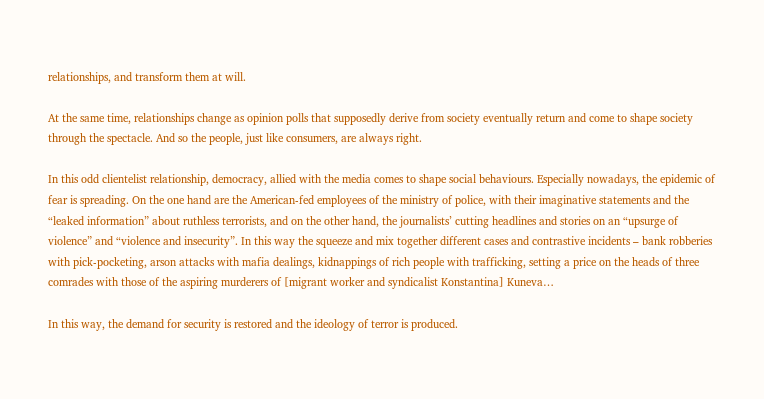relationships, and transform them at will.

At the same time, relationships change as opinion polls that supposedly derive from society eventually return and come to shape society through the spectacle. And so the people, just like consumers, are always right.

In this odd clientelist relationship, democracy, allied with the media comes to shape social behaviours. Especially nowadays, the epidemic of fear is spreading. On the one hand are the American-fed employees of the ministry of police, with their imaginative statements and the “leaked information” about ruthless terrorists, and on the other hand, the journalists’ cutting headlines and stories on an “upsurge of violence” and “violence and insecurity”. In this way the squeeze and mix together different cases and contrastive incidents – bank robberies with pick-pocketing, arson attacks with mafia dealings, kidnappings of rich people with trafficking, setting a price on the heads of three comrades with those of the aspiring murderers of [migrant worker and syndicalist Konstantina] Kuneva…

In this way, the demand for security is restored and the ideology of terror is produced.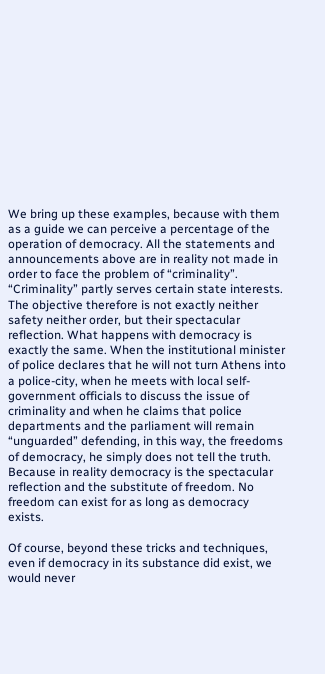We bring up these examples, because with them as a guide we can perceive a percentage of the operation of democracy. All the statements and announcements above are in reality not made in order to face the problem of “criminality”. “Criminality” partly serves certain state interests. The objective therefore is not exactly neither safety neither order, but their spectacular reflection. What happens with democracy is exactly the same. When the institutional minister of police declares that he will not turn Athens into a police-city, when he meets with local self-government officials to discuss the issue of criminality and when he claims that police departments and the parliament will remain “unguarded” defending, in this way, the freedoms of democracy, he simply does not tell the truth. Because in reality democracy is the spectacular reflection and the substitute of freedom. No freedom can exist for as long as democracy exists.

Of course, beyond these tricks and techniques, even if democracy in its substance did exist, we would never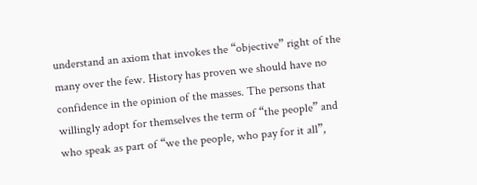understand an axiom that invokes the “objective” right of the many over the few. History has proven we should have no confidence in the opinion of the masses. The persons that willingly adopt for themselves the term of “the people” and who speak as part of “we the people, who pay for it all”,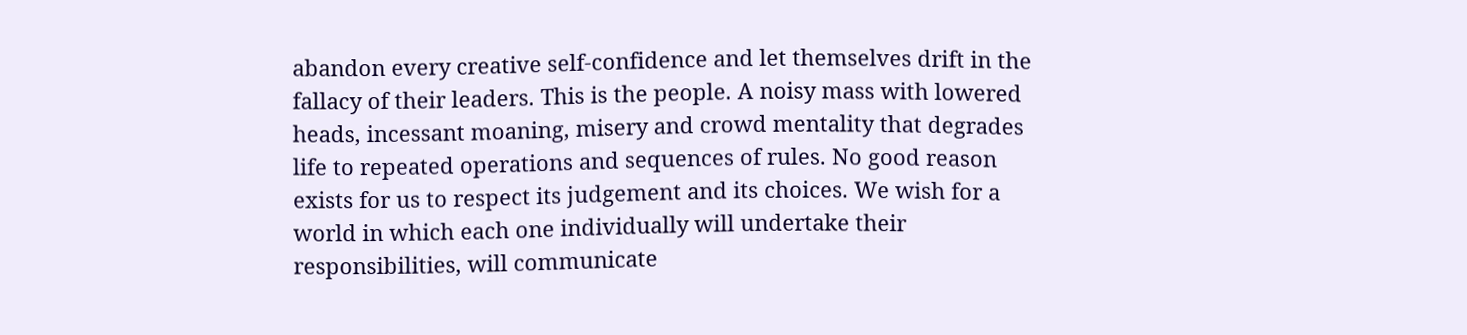abandon every creative self-confidence and let themselves drift in the fallacy of their leaders. This is the people. A noisy mass with lowered heads, incessant moaning, misery and crowd mentality that degrades life to repeated operations and sequences of rules. No good reason exists for us to respect its judgement and its choices. We wish for a world in which each one individually will undertake their responsibilities, will communicate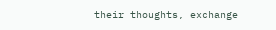their thoughts, exchange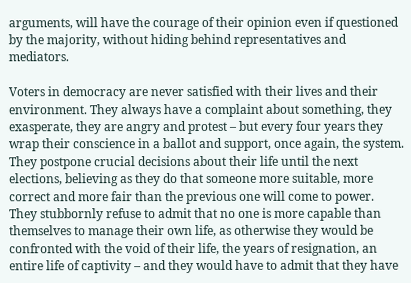arguments, will have the courage of their opinion even if questioned by the majority, without hiding behind representatives and mediators.

Voters in democracy are never satisfied with their lives and their environment. They always have a complaint about something, they exasperate, they are angry and protest – but every four years they wrap their conscience in a ballot and support, once again, the system. They postpone crucial decisions about their life until the next elections, believing as they do that someone more suitable, more correct and more fair than the previous one will come to power. They stubbornly refuse to admit that no one is more capable than themselves to manage their own life, as otherwise they would be confronted with the void of their life, the years of resignation, an entire life of captivity – and they would have to admit that they have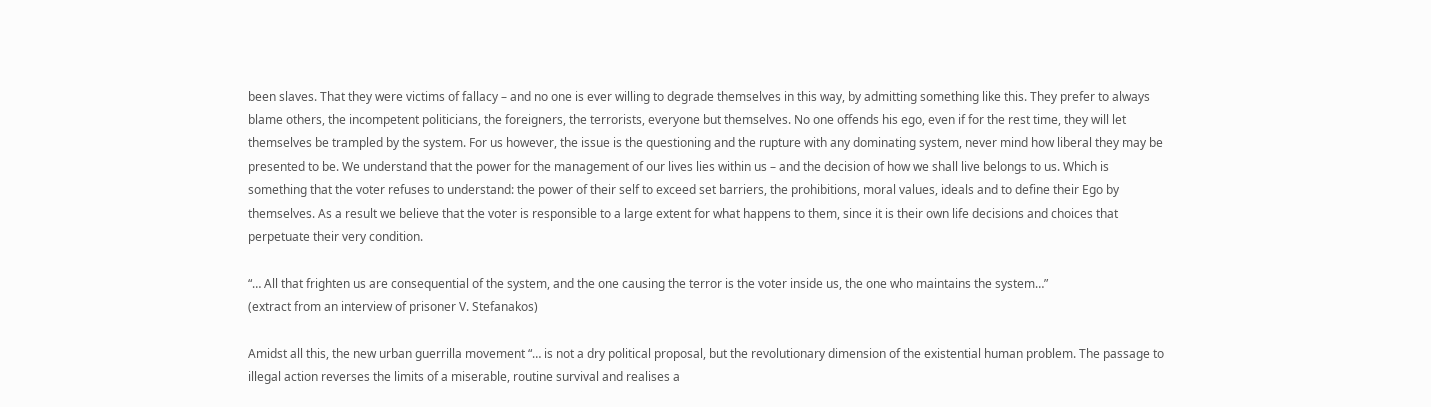been slaves. That they were victims of fallacy – and no one is ever willing to degrade themselves in this way, by admitting something like this. They prefer to always blame others, the incompetent politicians, the foreigners, the terrorists, everyone but themselves. No one offends his ego, even if for the rest time, they will let themselves be trampled by the system. For us however, the issue is the questioning and the rupture with any dominating system, never mind how liberal they may be presented to be. We understand that the power for the management of our lives lies within us – and the decision of how we shall live belongs to us. Which is something that the voter refuses to understand: the power of their self to exceed set barriers, the prohibitions, moral values, ideals and to define their Ego by themselves. As a result we believe that the voter is responsible to a large extent for what happens to them, since it is their own life decisions and choices that perpetuate their very condition.

“… All that frighten us are consequential of the system, and the one causing the terror is the voter inside us, the one who maintains the system…”
(extract from an interview of prisoner V. Stefanakos)

Amidst all this, the new urban guerrilla movement “… is not a dry political proposal, but the revolutionary dimension of the existential human problem. The passage to illegal action reverses the limits of a miserable, routine survival and realises a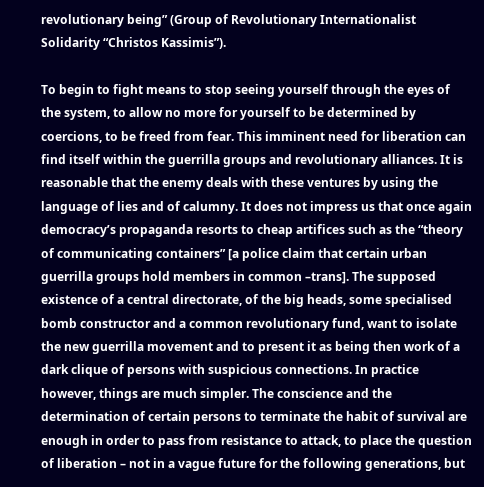revolutionary being” (Group of Revolutionary Internationalist Solidarity “Christos Kassimis”).

To begin to fight means to stop seeing yourself through the eyes of the system, to allow no more for yourself to be determined by coercions, to be freed from fear. This imminent need for liberation can find itself within the guerrilla groups and revolutionary alliances. It is reasonable that the enemy deals with these ventures by using the language of lies and of calumny. It does not impress us that once again democracy’s propaganda resorts to cheap artifices such as the “theory of communicating containers” [a police claim that certain urban guerrilla groups hold members in common –trans]. The supposed existence of a central directorate, of the big heads, some specialised bomb constructor and a common revolutionary fund, want to isolate the new guerrilla movement and to present it as being then work of a dark clique of persons with suspicious connections. In practice however, things are much simpler. The conscience and the determination of certain persons to terminate the habit of survival are enough in order to pass from resistance to attack, to place the question of liberation – not in a vague future for the following generations, but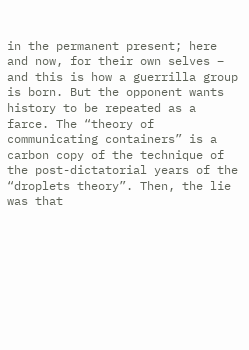in the permanent present; here and now, for their own selves – and this is how a guerrilla group is born. But the opponent wants history to be repeated as a farce. The “theory of communicating containers” is a carbon copy of the technique of the post-dictatorial years of the “droplets theory”. Then, the lie was that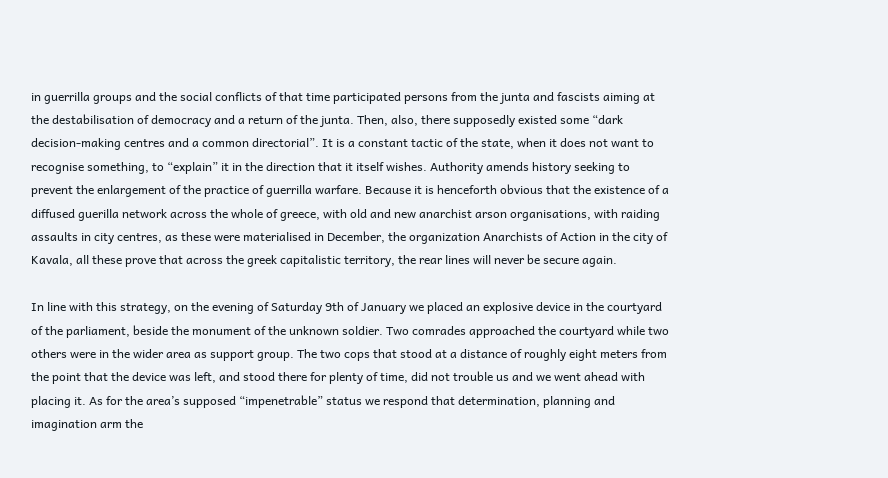in guerrilla groups and the social conflicts of that time participated persons from the junta and fascists aiming at the destabilisation of democracy and a return of the junta. Then, also, there supposedly existed some “dark decision-making centres and a common directorial”. It is a constant tactic of the state, when it does not want to recognise something, to “explain” it in the direction that it itself wishes. Authority amends history seeking to prevent the enlargement of the practice of guerrilla warfare. Because it is henceforth obvious that the existence of a diffused guerilla network across the whole of greece, with old and new anarchist arson organisations, with raiding assaults in city centres, as these were materialised in December, the organization Anarchists of Action in the city of Kavala, all these prove that across the greek capitalistic territory, the rear lines will never be secure again.

In line with this strategy, on the evening of Saturday 9th of January we placed an explosive device in the courtyard of the parliament, beside the monument of the unknown soldier. Two comrades approached the courtyard while two others were in the wider area as support group. The two cops that stood at a distance of roughly eight meters from the point that the device was left, and stood there for plenty of time, did not trouble us and we went ahead with placing it. As for the area’s supposed “impenetrable” status we respond that determination, planning and imagination arm the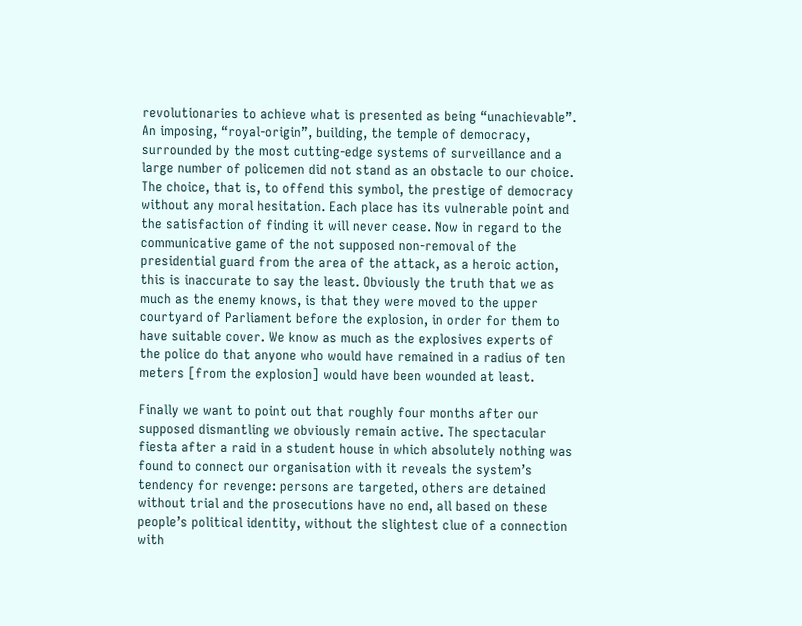revolutionaries to achieve what is presented as being “unachievable”. An imposing, “royal-origin”, building, the temple of democracy, surrounded by the most cutting-edge systems of surveillance and a large number of policemen did not stand as an obstacle to our choice. The choice, that is, to offend this symbol, the prestige of democracy without any moral hesitation. Each place has its vulnerable point and the satisfaction of finding it will never cease. Now in regard to the communicative game of the not supposed non-removal of the presidential guard from the area of the attack, as a heroic action, this is inaccurate to say the least. Obviously the truth that we as much as the enemy knows, is that they were moved to the upper courtyard of Parliament before the explosion, in order for them to have suitable cover. We know as much as the explosives experts of the police do that anyone who would have remained in a radius of ten meters [from the explosion] would have been wounded at least.

Finally we want to point out that roughly four months after our supposed dismantling we obviously remain active. The spectacular fiesta after a raid in a student house in which absolutely nothing was found to connect our organisation with it reveals the system’s tendency for revenge: persons are targeted, others are detained without trial and the prosecutions have no end, all based on these people’s political identity, without the slightest clue of a connection with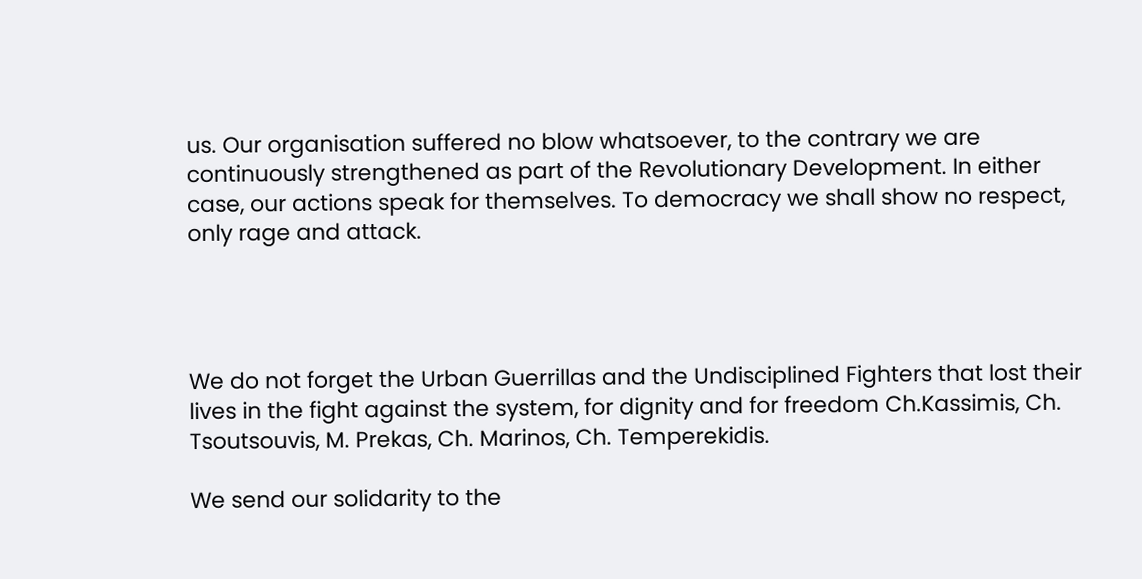us. Our organisation suffered no blow whatsoever, to the contrary we are continuously strengthened as part of the Revolutionary Development. In either case, our actions speak for themselves. To democracy we shall show no respect, only rage and attack.




We do not forget the Urban Guerrillas and the Undisciplined Fighters that lost their lives in the fight against the system, for dignity and for freedom Ch.Kassimis, Ch. Tsoutsouvis, M. Prekas, Ch. Marinos, Ch. Temperekidis.

We send our solidarity to the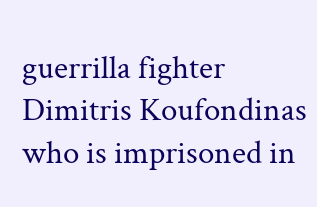guerrilla fighter Dimitris Koufondinas who is imprisoned in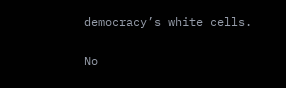democracy’s white cells.


No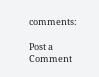comments:

Post a Comment